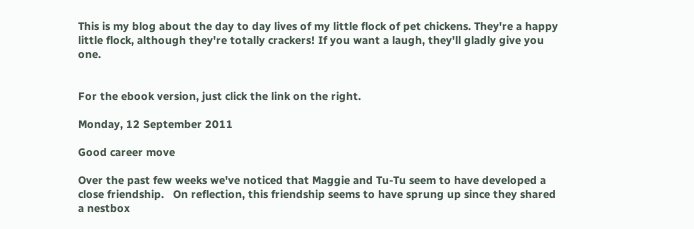This is my blog about the day to day lives of my little flock of pet chickens. They're a happy little flock, although they're totally crackers! If you want a laugh, they'll gladly give you one.


For the ebook version, just click the link on the right.

Monday, 12 September 2011

Good career move

Over the past few weeks we've noticed that Maggie and Tu-Tu seem to have developed a close friendship.   On reflection, this friendship seems to have sprung up since they shared a nestbox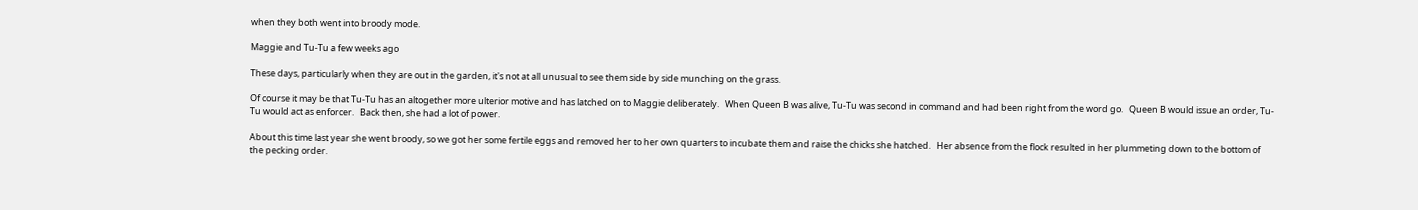when they both went into broody mode.

Maggie and Tu-Tu a few weeks ago

These days, particularly when they are out in the garden, it's not at all unusual to see them side by side munching on the grass.

Of course it may be that Tu-Tu has an altogether more ulterior motive and has latched on to Maggie deliberately.   When Queen B was alive, Tu-Tu was second in command and had been right from the word go.   Queen B would issue an order, Tu-Tu would act as enforcer.   Back then, she had a lot of power.

About this time last year she went broody, so we got her some fertile eggs and removed her to her own quarters to incubate them and raise the chicks she hatched.   Her absence from the flock resulted in her plummeting down to the bottom of the pecking order.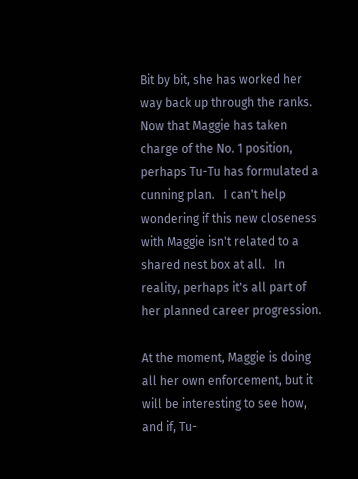Bit by bit, she has worked her way back up through the ranks.   Now that Maggie has taken charge of the No. 1 position, perhaps Tu-Tu has formulated a cunning plan.   I can't help wondering if this new closeness with Maggie isn't related to a shared nest box at all.   In reality, perhaps it's all part of her planned career progression.

At the moment, Maggie is doing all her own enforcement, but it will be interesting to see how, and if, Tu-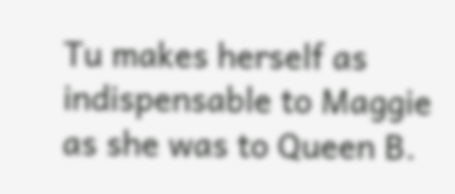Tu makes herself as indispensable to Maggie as she was to Queen B.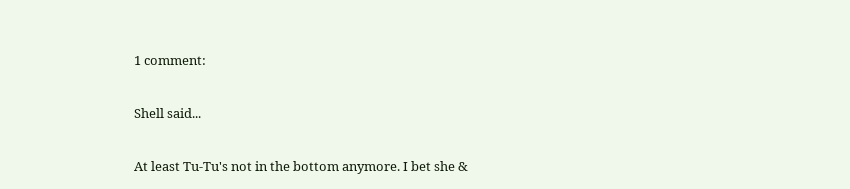1 comment:

Shell said...

At least Tu-Tu's not in the bottom anymore. I bet she &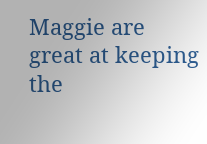Maggie are great at keeping the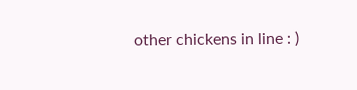other chickens in line : )